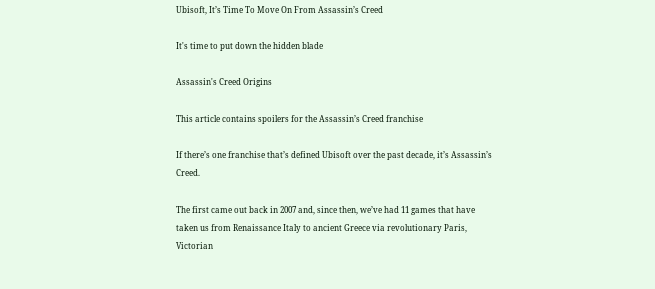Ubisoft, It’s Time To Move On From Assassin’s Creed

It's time to put down the hidden blade

Assassin's Creed Origins

This article contains spoilers for the Assassin’s Creed franchise

If there’s one franchise that’s defined Ubisoft over the past decade, it’s Assassin’s Creed.

The first came out back in 2007 and, since then, we’ve had 11 games that have taken us from Renaissance Italy to ancient Greece via revolutionary Paris, Victorian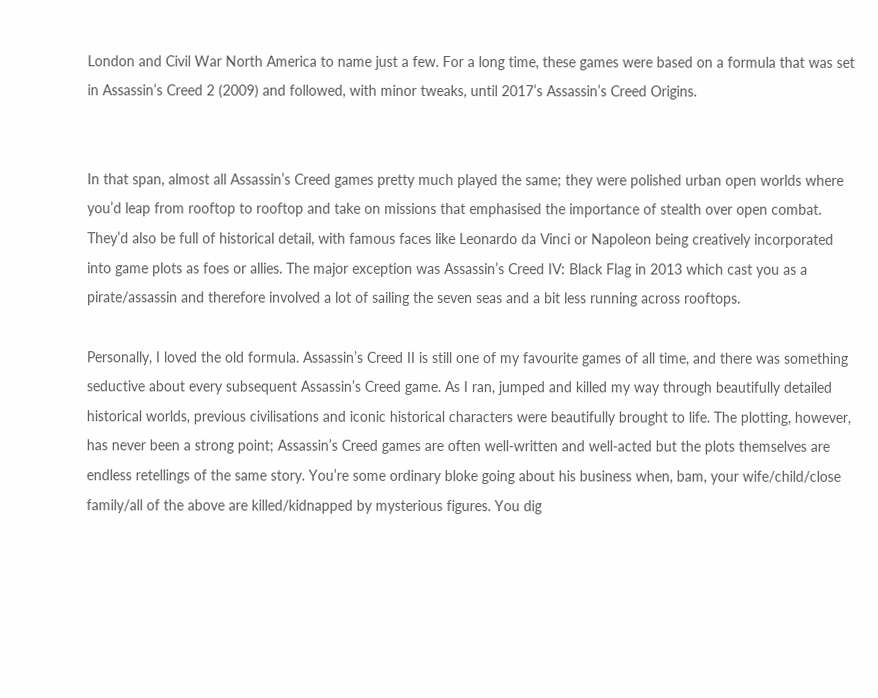London and Civil War North America to name just a few. For a long time, these games were based on a formula that was set in Assassin’s Creed 2 (2009) and followed, with minor tweaks, until 2017’s Assassin’s Creed Origins.


In that span, almost all Assassin’s Creed games pretty much played the same; they were polished urban open worlds where you’d leap from rooftop to rooftop and take on missions that emphasised the importance of stealth over open combat. They’d also be full of historical detail, with famous faces like Leonardo da Vinci or Napoleon being creatively incorporated into game plots as foes or allies. The major exception was Assassin’s Creed IV: Black Flag in 2013 which cast you as a pirate/assassin and therefore involved a lot of sailing the seven seas and a bit less running across rooftops.

Personally, I loved the old formula. Assassin’s Creed II is still one of my favourite games of all time, and there was something seductive about every subsequent Assassin’s Creed game. As I ran, jumped and killed my way through beautifully detailed historical worlds, previous civilisations and iconic historical characters were beautifully brought to life. The plotting, however, has never been a strong point; Assassin’s Creed games are often well-written and well-acted but the plots themselves are endless retellings of the same story. You’re some ordinary bloke going about his business when, bam, your wife/child/close family/all of the above are killed/kidnapped by mysterious figures. You dig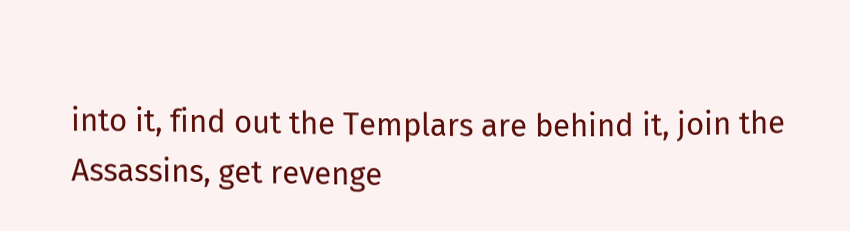into it, find out the Templars are behind it, join the Assassins, get revenge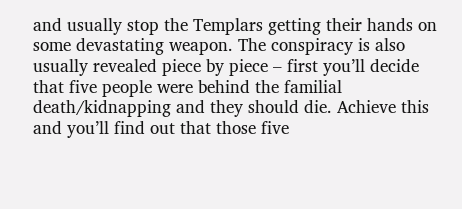and usually stop the Templars getting their hands on some devastating weapon. The conspiracy is also usually revealed piece by piece – first you’ll decide that five people were behind the familial death/kidnapping and they should die. Achieve this and you’ll find out that those five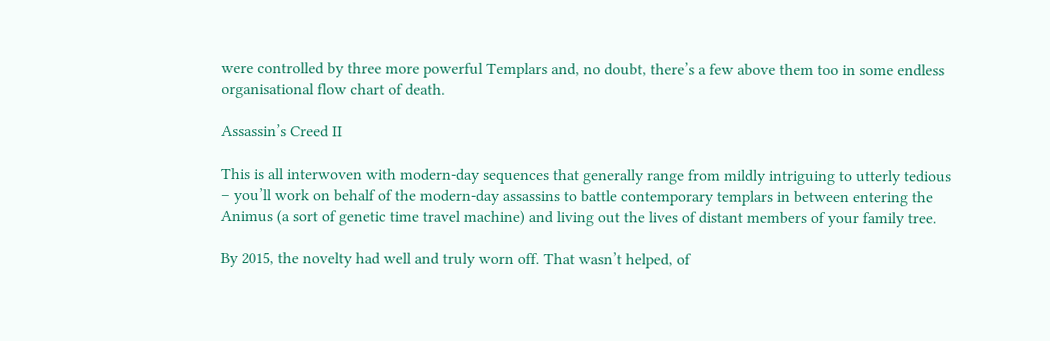were controlled by three more powerful Templars and, no doubt, there’s a few above them too in some endless organisational flow chart of death.

Assassin’s Creed II

This is all interwoven with modern-day sequences that generally range from mildly intriguing to utterly tedious – you’ll work on behalf of the modern-day assassins to battle contemporary templars in between entering the Animus (a sort of genetic time travel machine) and living out the lives of distant members of your family tree.

By 2015, the novelty had well and truly worn off. That wasn’t helped, of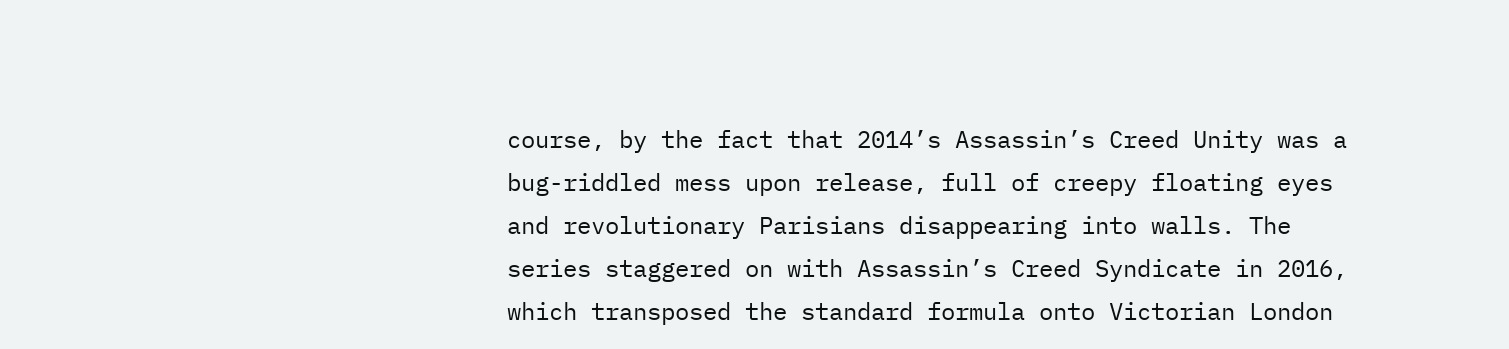course, by the fact that 2014’s Assassin’s Creed Unity was a bug-riddled mess upon release, full of creepy floating eyes and revolutionary Parisians disappearing into walls. The series staggered on with Assassin’s Creed Syndicate in 2016, which transposed the standard formula onto Victorian London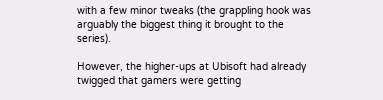with a few minor tweaks (the grappling hook was arguably the biggest thing it brought to the series).

However, the higher-ups at Ubisoft had already twigged that gamers were getting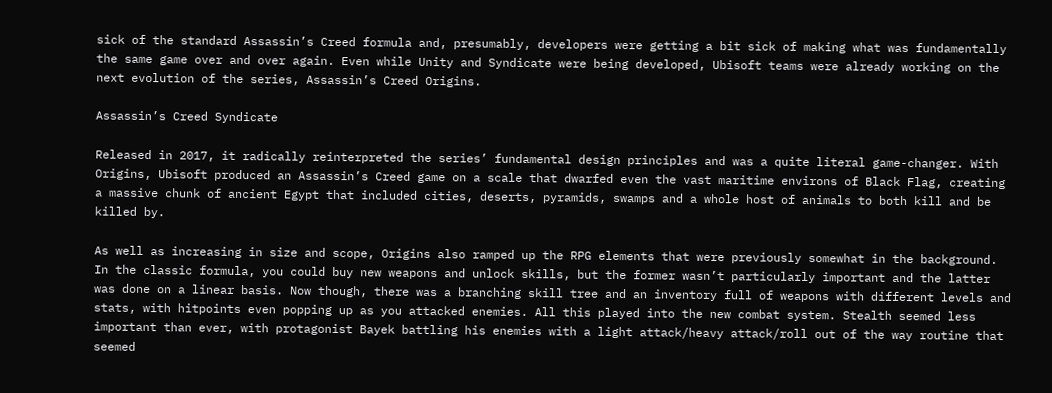sick of the standard Assassin’s Creed formula and, presumably, developers were getting a bit sick of making what was fundamentally the same game over and over again. Even while Unity and Syndicate were being developed, Ubisoft teams were already working on the next evolution of the series, Assassin’s Creed Origins.

Assassin’s Creed Syndicate

Released in 2017, it radically reinterpreted the series’ fundamental design principles and was a quite literal game-changer. With Origins, Ubisoft produced an Assassin’s Creed game on a scale that dwarfed even the vast maritime environs of Black Flag, creating a massive chunk of ancient Egypt that included cities, deserts, pyramids, swamps and a whole host of animals to both kill and be killed by.

As well as increasing in size and scope, Origins also ramped up the RPG elements that were previously somewhat in the background. In the classic formula, you could buy new weapons and unlock skills, but the former wasn’t particularly important and the latter was done on a linear basis. Now though, there was a branching skill tree and an inventory full of weapons with different levels and stats, with hitpoints even popping up as you attacked enemies. All this played into the new combat system. Stealth seemed less important than ever, with protagonist Bayek battling his enemies with a light attack/heavy attack/roll out of the way routine that seemed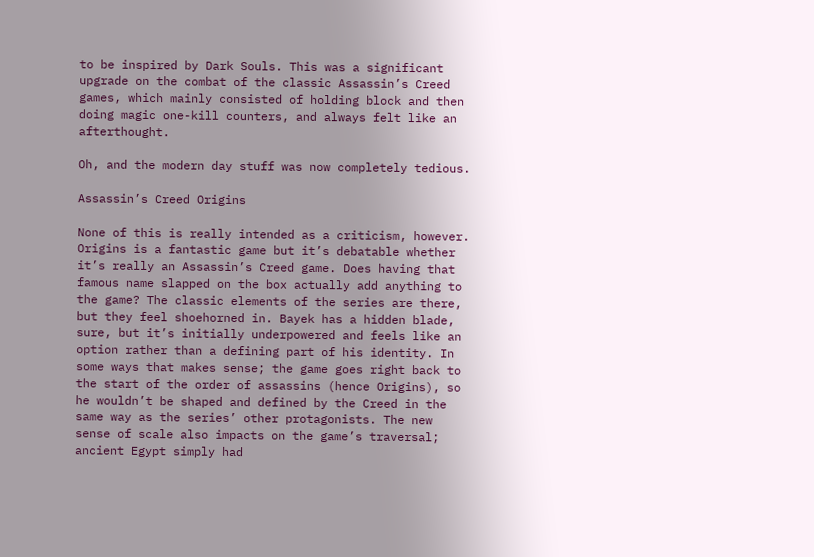to be inspired by Dark Souls. This was a significant upgrade on the combat of the classic Assassin’s Creed games, which mainly consisted of holding block and then doing magic one-kill counters, and always felt like an afterthought.

Oh, and the modern day stuff was now completely tedious.

Assassin’s Creed Origins

None of this is really intended as a criticism, however. Origins is a fantastic game but it’s debatable whether it’s really an Assassin’s Creed game. Does having that famous name slapped on the box actually add anything to the game? The classic elements of the series are there, but they feel shoehorned in. Bayek has a hidden blade, sure, but it’s initially underpowered and feels like an option rather than a defining part of his identity. In some ways that makes sense; the game goes right back to the start of the order of assassins (hence Origins), so he wouldn’t be shaped and defined by the Creed in the same way as the series’ other protagonists. The new sense of scale also impacts on the game’s traversal; ancient Egypt simply had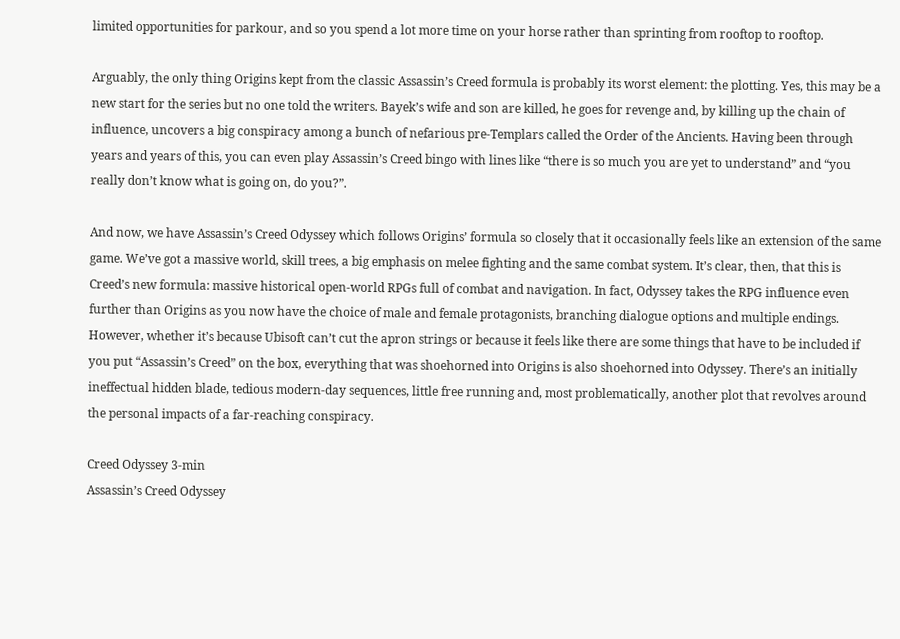limited opportunities for parkour, and so you spend a lot more time on your horse rather than sprinting from rooftop to rooftop.

Arguably, the only thing Origins kept from the classic Assassin’s Creed formula is probably its worst element: the plotting. Yes, this may be a new start for the series but no one told the writers. Bayek’s wife and son are killed, he goes for revenge and, by killing up the chain of influence, uncovers a big conspiracy among a bunch of nefarious pre-Templars called the Order of the Ancients. Having been through years and years of this, you can even play Assassin’s Creed bingo with lines like “there is so much you are yet to understand” and “you really don’t know what is going on, do you?”.

And now, we have Assassin’s Creed Odyssey which follows Origins’ formula so closely that it occasionally feels like an extension of the same game. We’ve got a massive world, skill trees, a big emphasis on melee fighting and the same combat system. It’s clear, then, that this is Creed’s new formula: massive historical open-world RPGs full of combat and navigation. In fact, Odyssey takes the RPG influence even further than Origins as you now have the choice of male and female protagonists, branching dialogue options and multiple endings. However, whether it’s because Ubisoft can’t cut the apron strings or because it feels like there are some things that have to be included if you put “Assassin’s Creed” on the box, everything that was shoehorned into Origins is also shoehorned into Odyssey. There’s an initially ineffectual hidden blade, tedious modern-day sequences, little free running and, most problematically, another plot that revolves around the personal impacts of a far-reaching conspiracy.

Creed Odyssey 3-min
Assassin’s Creed Odyssey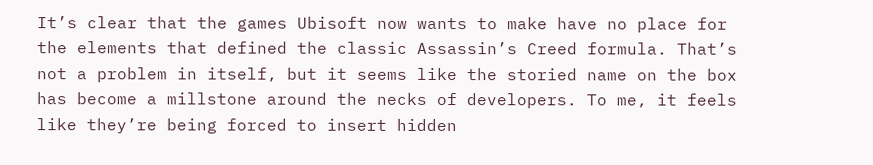It’s clear that the games Ubisoft now wants to make have no place for the elements that defined the classic Assassin’s Creed formula. That’s not a problem in itself, but it seems like the storied name on the box has become a millstone around the necks of developers. To me, it feels like they’re being forced to insert hidden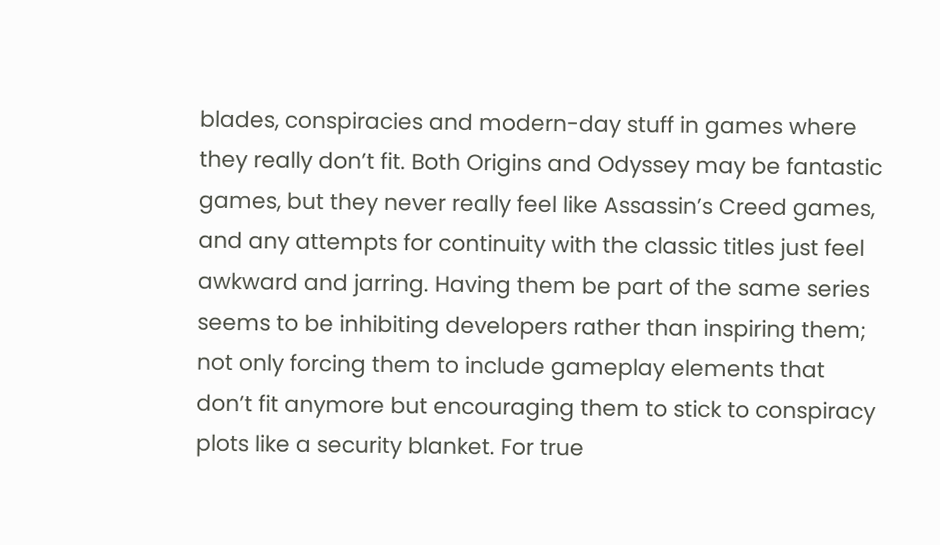blades, conspiracies and modern-day stuff in games where they really don’t fit. Both Origins and Odyssey may be fantastic games, but they never really feel like Assassin’s Creed games, and any attempts for continuity with the classic titles just feel awkward and jarring. Having them be part of the same series seems to be inhibiting developers rather than inspiring them; not only forcing them to include gameplay elements that don’t fit anymore but encouraging them to stick to conspiracy plots like a security blanket. For true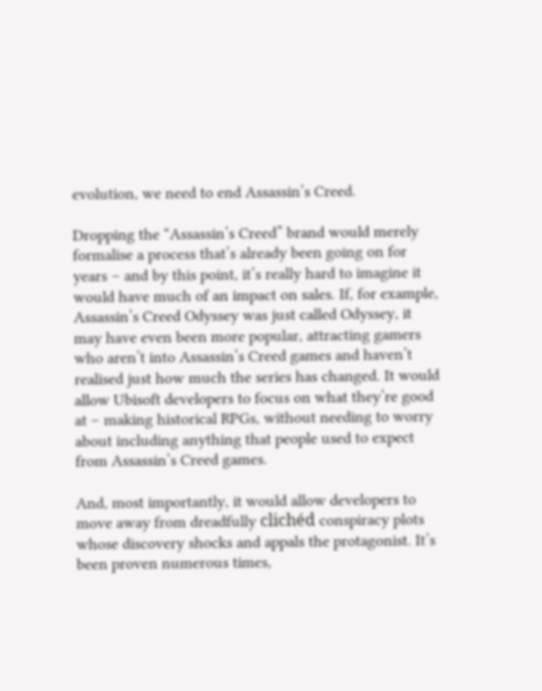evolution, we need to end Assassin’s Creed.

Dropping the “Assassin’s Creed” brand would merely formalise a process that’s already been going on for years – and by this point, it’s really hard to imagine it would have much of an impact on sales. If, for example, Assassin’s Creed Odyssey was just called Odyssey, it may have even been more popular, attracting gamers who aren’t into Assassin’s Creed games and haven’t realised just how much the series has changed. It would allow Ubisoft developers to focus on what they’re good at – making historical RPGs, without needing to worry about including anything that people used to expect from Assassin’s Creed games.

And, most importantly, it would allow developers to move away from dreadfully clichéd conspiracy plots whose discovery shocks and appals the protagonist. It’s been proven numerous times,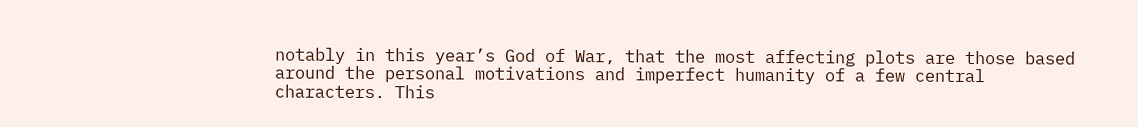notably in this year’s God of War, that the most affecting plots are those based around the personal motivations and imperfect humanity of a few central characters. This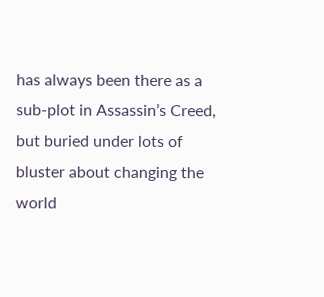has always been there as a sub-plot in Assassin’s Creed, but buried under lots of bluster about changing the world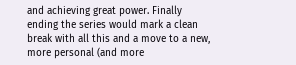and achieving great power. Finally ending the series would mark a clean break with all this and a move to a new, more personal (and more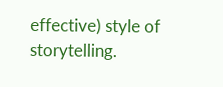effective) style of storytelling.